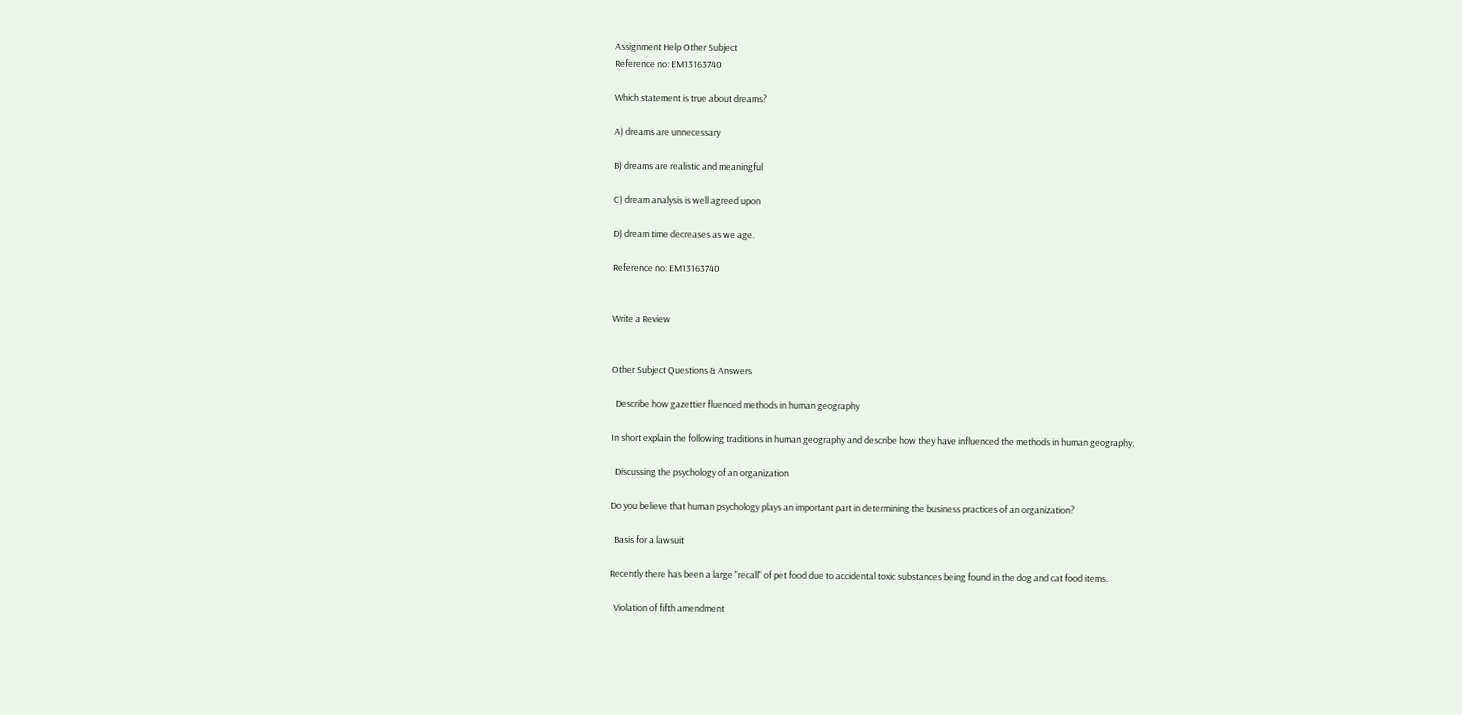Assignment Help Other Subject
Reference no: EM13163740

Which statement is true about dreams?

A) dreams are unnecessary

B) dreams are realistic and meaningful

C) dream analysis is well agreed upon

D) dream time decreases as we age.

Reference no: EM13163740


Write a Review


Other Subject Questions & Answers

  Describe how gazettier fluenced methods in human geography

In short explain the following traditions in human geography and describe how they have influenced the methods in human geography.

  Discussing the psychology of an organization

Do you believe that human psychology plays an important part in determining the business practices of an organization?

  Basis for a lawsuit

Recently there has been a large "recall" of pet food due to accidental toxic substances being found in the dog and cat food items.

  Violation of fifth amendment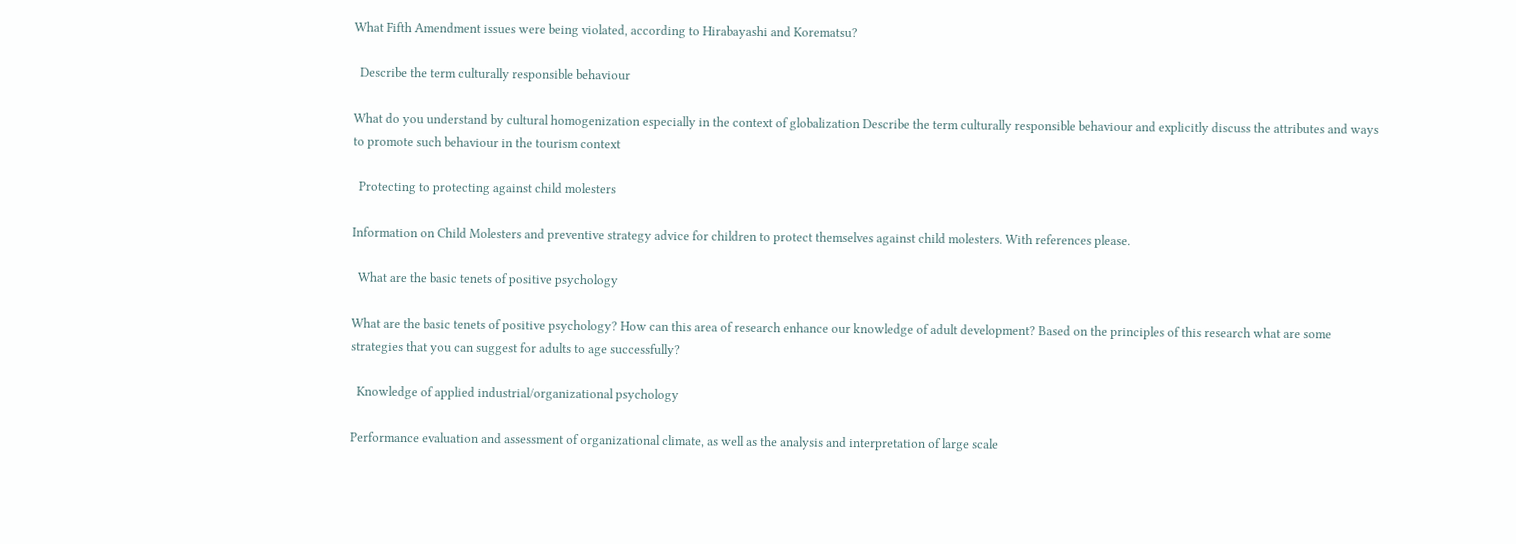What Fifth Amendment issues were being violated, according to Hirabayashi and Korematsu?

  Describe the term culturally responsible behaviour

What do you understand by cultural homogenization especially in the context of globalization Describe the term culturally responsible behaviour and explicitly discuss the attributes and ways to promote such behaviour in the tourism context

  Protecting to protecting against child molesters

Information on Child Molesters and preventive strategy advice for children to protect themselves against child molesters. With references please.

  What are the basic tenets of positive psychology

What are the basic tenets of positive psychology? How can this area of research enhance our knowledge of adult development? Based on the principles of this research what are some strategies that you can suggest for adults to age successfully?

  Knowledge of applied industrial/organizational psychology

Performance evaluation and assessment of organizational climate, as well as the analysis and interpretation of large scale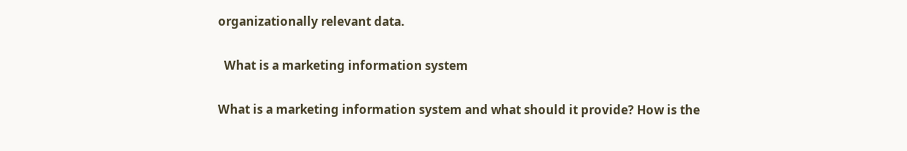organizationally relevant data.

  What is a marketing information system

What is a marketing information system and what should it provide? How is the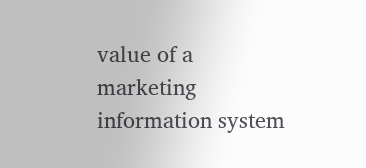value of a marketing information system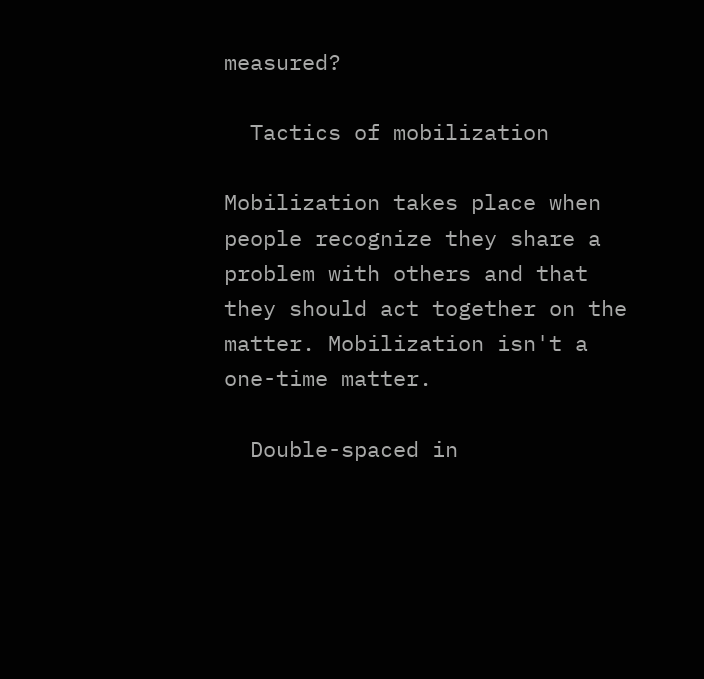measured?

  Tactics of mobilization

Mobilization takes place when people recognize they share a problem with others and that they should act together on the matter. Mobilization isn't a one-time matter.

  Double-spaced in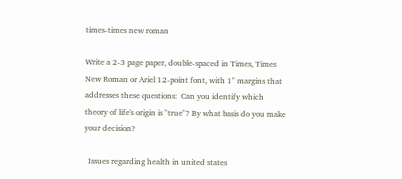times-times new roman

Write a 2-3 page paper, double-spaced in Times, Times New Roman or Ariel 12-point font, with 1" margins that addresses these questions:  Can you identify which theory of life's origin is "true"? By what basis do you make your decision?

  Issues regarding health in united states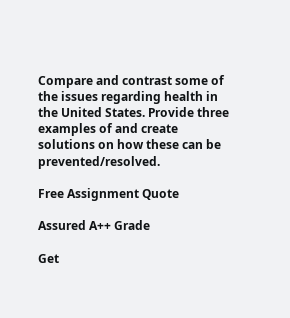Compare and contrast some of the issues regarding health in the United States. Provide three examples of and create solutions on how these can be prevented/resolved.

Free Assignment Quote

Assured A++ Grade

Get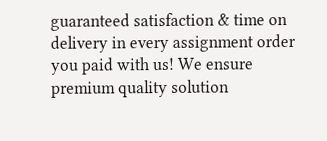guaranteed satisfaction & time on delivery in every assignment order you paid with us! We ensure premium quality solution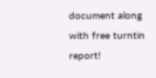document along with free turntin report!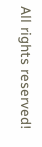All rights reserved!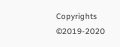Copyrights ©2019-2020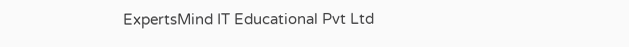ExpertsMind IT Educational Pvt Ltd